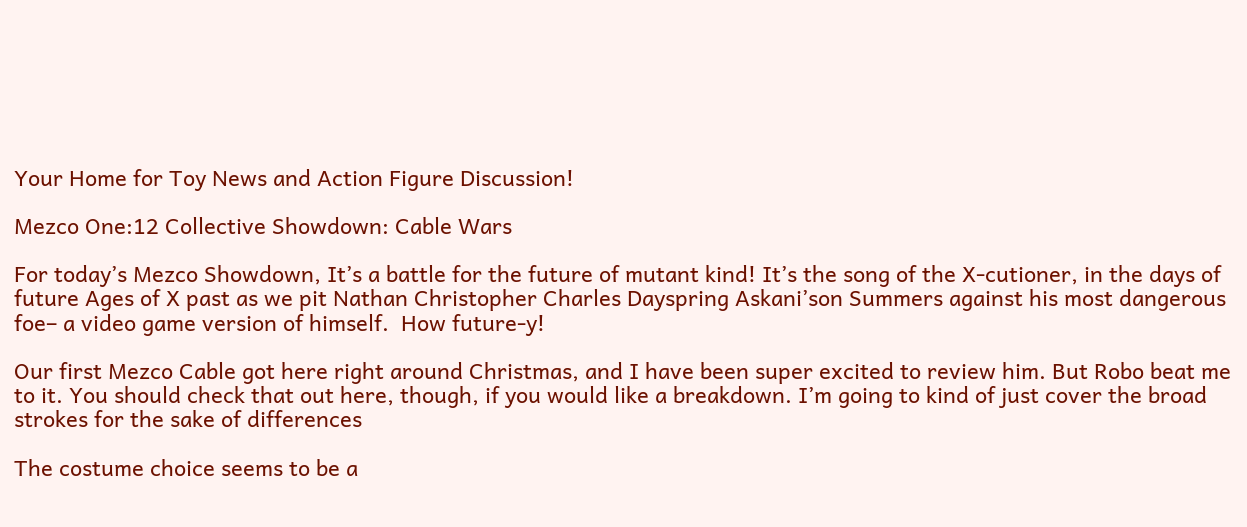Your Home for Toy News and Action Figure Discussion!

Mezco One:12 Collective Showdown: Cable Wars

For today’s Mezco Showdown, It’s a battle for the future of mutant kind! It’s the song of the X-cutioner, in the days of future Ages of X past as we pit Nathan Christopher Charles Dayspring Askani’son Summers against his most dangerous foe– a video game version of himself.  How future-y!

Our first Mezco Cable got here right around Christmas, and I have been super excited to review him. But Robo beat me to it. You should check that out here, though, if you would like a breakdown. I’m going to kind of just cover the broad strokes for the sake of differences

The costume choice seems to be a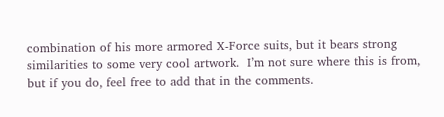combination of his more armored X-Force suits, but it bears strong similarities to some very cool artwork.  I’m not sure where this is from, but if you do, feel free to add that in the comments.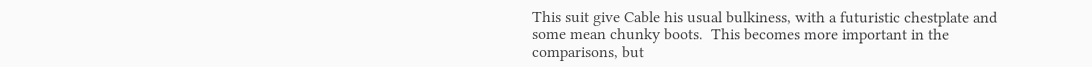This suit give Cable his usual bulkiness, with a futuristic chestplate and some mean chunky boots.  This becomes more important in the comparisons, but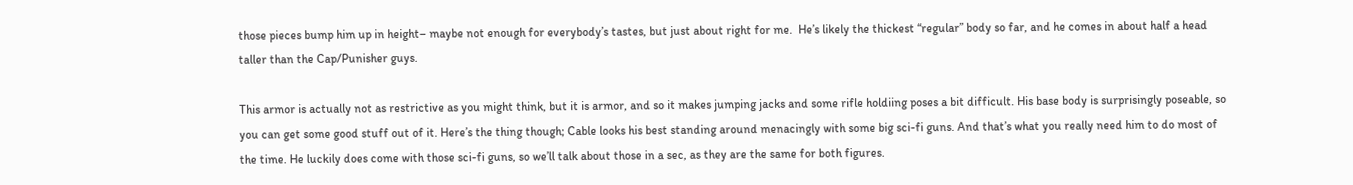those pieces bump him up in height– maybe not enough for everybody’s tastes, but just about right for me.  He’s likely the thickest “regular” body so far, and he comes in about half a head taller than the Cap/Punisher guys.

This armor is actually not as restrictive as you might think, but it is armor, and so it makes jumping jacks and some rifle holdiing poses a bit difficult. His base body is surprisingly poseable, so you can get some good stuff out of it. Here’s the thing though; Cable looks his best standing around menacingly with some big sci-fi guns. And that’s what you really need him to do most of the time. He luckily does come with those sci-fi guns, so we’ll talk about those in a sec, as they are the same for both figures.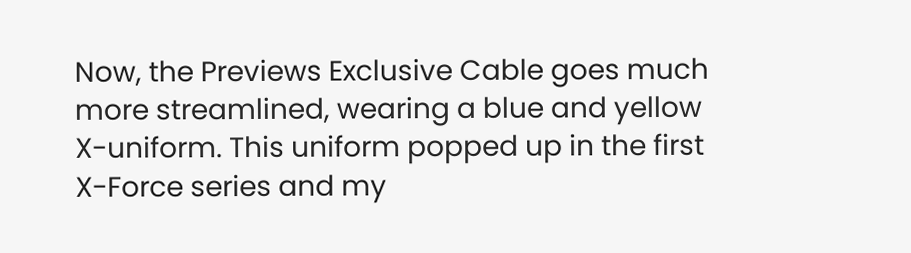Now, the Previews Exclusive Cable goes much more streamlined, wearing a blue and yellow X-uniform. This uniform popped up in the first X-Force series and my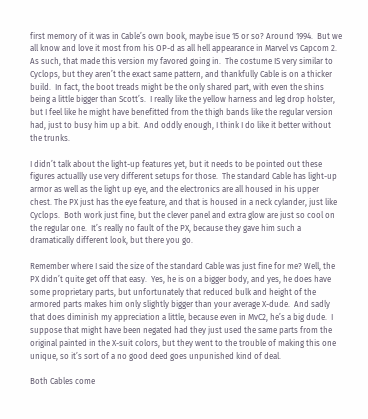first memory of it was in Cable’s own book, maybe isue 15 or so? Around 1994.  But we all know and love it most from his OP-d as all hell appearance in Marvel vs Capcom 2.  As such, that made this version my favored going in.  The costume IS very similar to Cyclops, but they aren’t the exact same pattern, and thankfully Cable is on a thicker build.  In fact, the boot treads might be the only shared part, with even the shins being a little bigger than Scott’s.  I really like the yellow harness and leg drop holster, but I feel like he might have benefitted from the thigh bands like the regular version had, just to busy him up a bit.  And oddly enough, I think I do like it better without the trunks.

I didn’t talk about the light-up features yet, but it needs to be pointed out these figures actuallly use very different setups for those.  The standard Cable has light-up armor as well as the light up eye, and the electronics are all housed in his upper chest. The PX just has the eye feature, and that is housed in a neck cylander, just like Cyclops.  Both work just fine, but the clever panel and extra glow are just so cool on the regular one.  It’s really no fault of the PX, because they gave him such a dramatically different look, but there you go.

Remember where I said the size of the standard Cable was just fine for me? Well, the PX didn’t quite get off that easy.  Yes, he is on a bigger body, and yes, he does have some proprietary parts, but unfortunately that reduced bulk and height of the armored parts makes him only slightly bigger than your average X-dude.  And sadly that does diminish my appreciation a little, because even in MvC2, he’s a big dude.  I suppose that might have been negated had they just used the same parts from the original painted in the X-suit colors, but they went to the trouble of making this one unique, so it’s sort of a no good deed goes unpunished kind of deal.

Both Cables come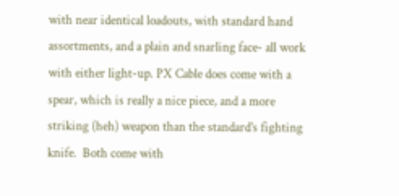with near identical loadouts, with standard hand assortments, and a plain and snarling face- all work with either light-up. PX Cable does come with a spear, which is really a nice piece, and a more striking (heh) weapon than the standard’s fighting knife.  Both come with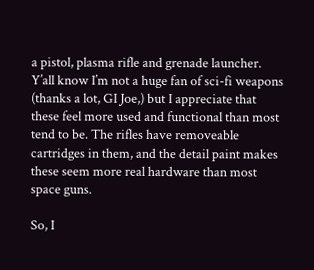a pistol, plasma rifle and grenade launcher.  Y’all know I’m not a huge fan of sci-fi weapons (thanks a lot, GI Joe,) but I appreciate that these feel more used and functional than most tend to be. The rifles have removeable cartridges in them, and the detail paint makes these seem more real hardware than most space guns.

So, I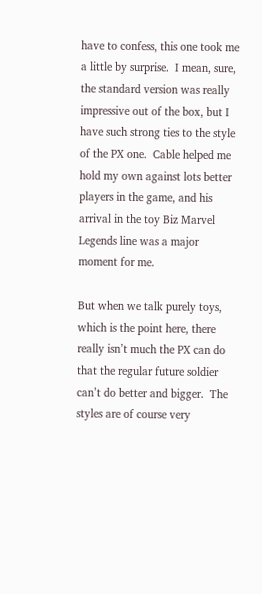have to confess, this one took me a little by surprise.  I mean, sure, the standard version was really impressive out of the box, but I have such strong ties to the style of the PX one.  Cable helped me hold my own against lots better players in the game, and his arrival in the toy Biz Marvel Legends line was a major moment for me.

But when we talk purely toys, which is the point here, there really isn’t much the PX can do that the regular future soldier can’t do better and bigger.  The styles are of course very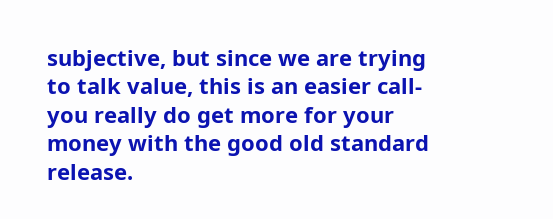subjective, but since we are trying to talk value, this is an easier call- you really do get more for your money with the good old standard release.